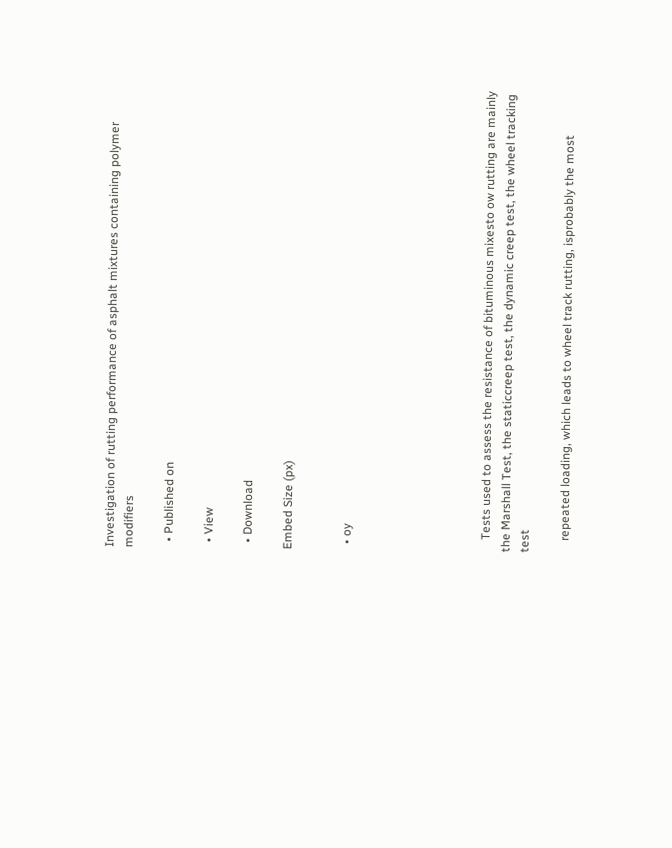Investigation of rutting performance of asphalt mixtures containing polymer modifiers

  • Published on

  • View

  • Download

Embed Size (px)


  • oy






    Tests used to assess the resistance of bituminous mixesto ow rutting are mainly the Marshall Test, the staticcreep test, the dynamic creep test, the wheel tracking test

    repeated loading, which leads to wheel track rutting, isprobably the most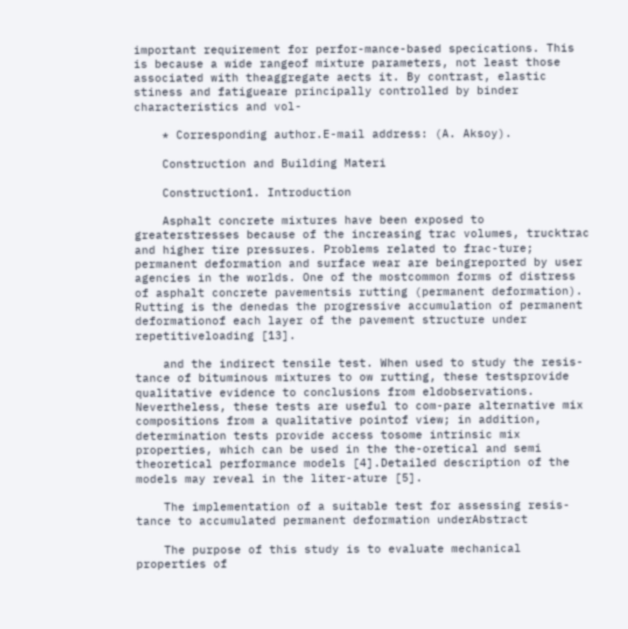important requirement for perfor-mance-based specications. This is because a wide rangeof mixture parameters, not least those associated with theaggregate aects it. By contrast, elastic stiness and fatigueare principally controlled by binder characteristics and vol-

    * Corresponding author.E-mail address: (A. Aksoy).

    Construction and Building Materi

    Construction1. Introduction

    Asphalt concrete mixtures have been exposed to greaterstresses because of the increasing trac volumes, trucktrac and higher tire pressures. Problems related to frac-ture; permanent deformation and surface wear are beingreported by user agencies in the worlds. One of the mostcommon forms of distress of asphalt concrete pavementsis rutting (permanent deformation). Rutting is the denedas the progressive accumulation of permanent deformationof each layer of the pavement structure under repetitiveloading [13].

    and the indirect tensile test. When used to study the resis-tance of bituminous mixtures to ow rutting, these testsprovide qualitative evidence to conclusions from eldobservations. Nevertheless, these tests are useful to com-pare alternative mix compositions from a qualitative pointof view; in addition, determination tests provide access tosome intrinsic mix properties, which can be used in the the-oretical and semi theoretical performance models [4].Detailed description of the models may reveal in the liter-ature [5].

    The implementation of a suitable test for assessing resis-tance to accumulated permanent deformation underAbstract

    The purpose of this study is to evaluate mechanical properties of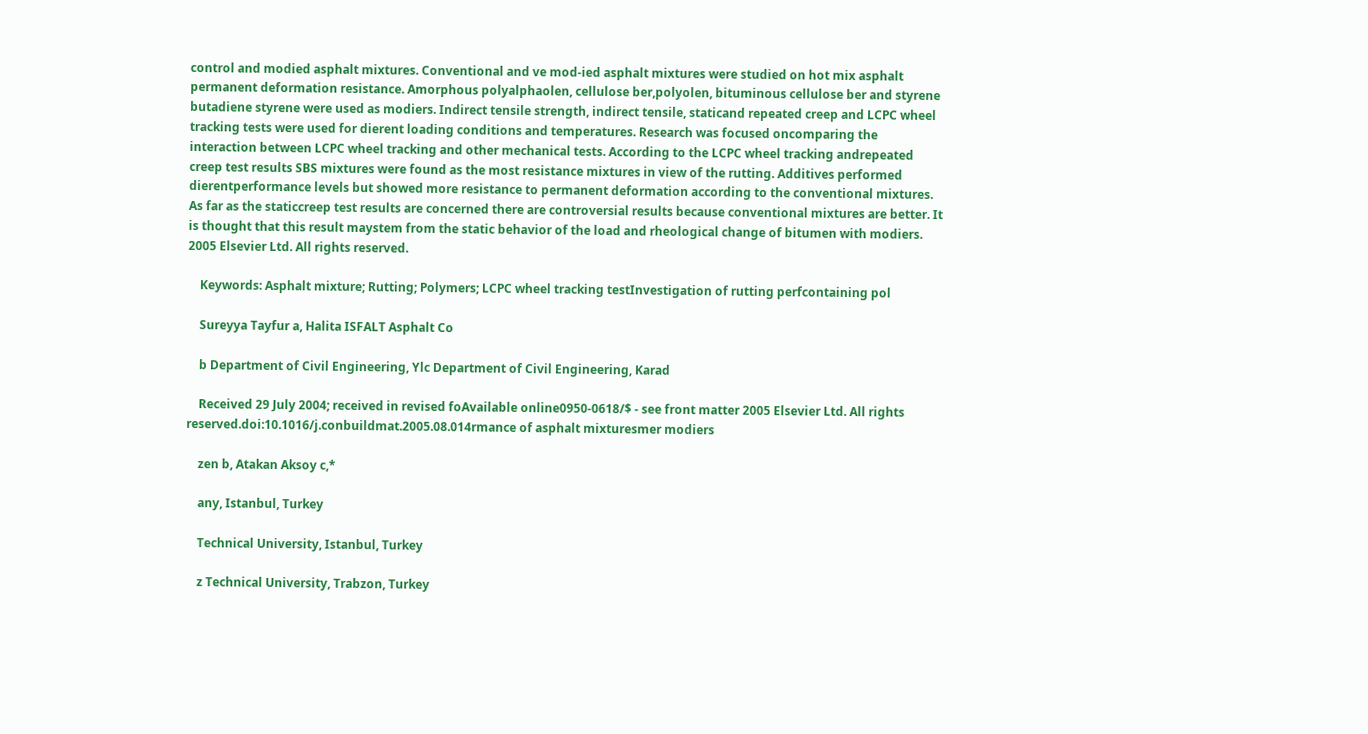control and modied asphalt mixtures. Conventional and ve mod-ied asphalt mixtures were studied on hot mix asphalt permanent deformation resistance. Amorphous polyalphaolen, cellulose ber,polyolen, bituminous cellulose ber and styrene butadiene styrene were used as modiers. Indirect tensile strength, indirect tensile, staticand repeated creep and LCPC wheel tracking tests were used for dierent loading conditions and temperatures. Research was focused oncomparing the interaction between LCPC wheel tracking and other mechanical tests. According to the LCPC wheel tracking andrepeated creep test results SBS mixtures were found as the most resistance mixtures in view of the rutting. Additives performed dierentperformance levels but showed more resistance to permanent deformation according to the conventional mixtures. As far as the staticcreep test results are concerned there are controversial results because conventional mixtures are better. It is thought that this result maystem from the static behavior of the load and rheological change of bitumen with modiers. 2005 Elsevier Ltd. All rights reserved.

    Keywords: Asphalt mixture; Rutting; Polymers; LCPC wheel tracking testInvestigation of rutting perfcontaining pol

    Sureyya Tayfur a, Halita ISFALT Asphalt Co

    b Department of Civil Engineering, Ylc Department of Civil Engineering, Karad

    Received 29 July 2004; received in revised foAvailable online0950-0618/$ - see front matter 2005 Elsevier Ltd. All rights reserved.doi:10.1016/j.conbuildmat.2005.08.014rmance of asphalt mixturesmer modiers

    zen b, Atakan Aksoy c,*

    any, Istanbul, Turkey

    Technical University, Istanbul, Turkey

    z Technical University, Trabzon, Turkey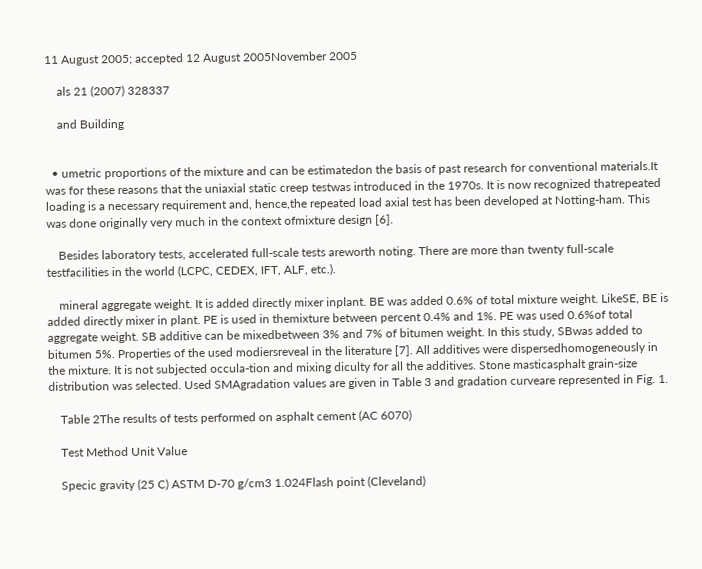11 August 2005; accepted 12 August 2005November 2005

    als 21 (2007) 328337

    and Building


  • umetric proportions of the mixture and can be estimatedon the basis of past research for conventional materials.It was for these reasons that the uniaxial static creep testwas introduced in the 1970s. It is now recognized thatrepeated loading is a necessary requirement and, hence,the repeated load axial test has been developed at Notting-ham. This was done originally very much in the context ofmixture design [6].

    Besides laboratory tests, accelerated full-scale tests areworth noting. There are more than twenty full-scale testfacilities in the world (LCPC, CEDEX, IFT, ALF, etc.).

    mineral aggregate weight. It is added directly mixer inplant. BE was added 0.6% of total mixture weight. LikeSE, BE is added directly mixer in plant. PE is used in themixture between percent 0.4% and 1%. PE was used 0.6%of total aggregate weight. SB additive can be mixedbetween 3% and 7% of bitumen weight. In this study, SBwas added to bitumen 5%. Properties of the used modiersreveal in the literature [7]. All additives were dispersedhomogeneously in the mixture. It is not subjected occula-tion and mixing diculty for all the additives. Stone masticasphalt grain-size distribution was selected. Used SMAgradation values are given in Table 3 and gradation curveare represented in Fig. 1.

    Table 2The results of tests performed on asphalt cement (AC 6070)

    Test Method Unit Value

    Specic gravity (25 C) ASTM D-70 g/cm3 1.024Flash point (Cleveland)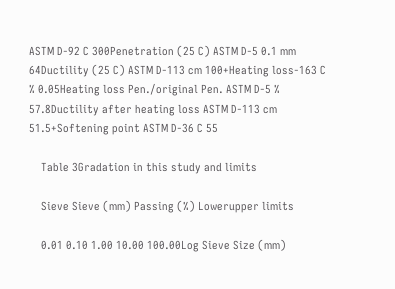ASTM D-92 C 300Penetration (25 C) ASTM D-5 0.1 mm 64Ductility (25 C) ASTM D-113 cm 100+Heating loss-163 C % 0.05Heating loss Pen./original Pen. ASTM D-5 % 57.8Ductility after heating loss ASTM D-113 cm 51.5+Softening point ASTM D-36 C 55

    Table 3Gradation in this study and limits

    Sieve Sieve (mm) Passing (%) Lowerupper limits

    0.01 0.10 1.00 10.00 100.00Log Sieve Size (mm)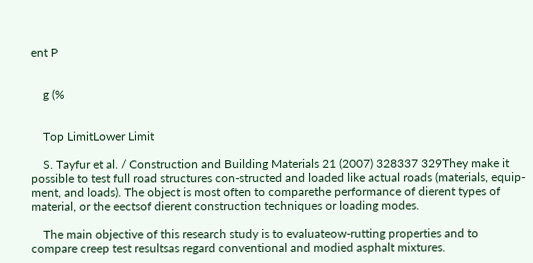ent P


    g (%


    Top LimitLower Limit

    S. Tayfur et al. / Construction and Building Materials 21 (2007) 328337 329They make it possible to test full road structures con-structed and loaded like actual roads (materials, equip-ment, and loads). The object is most often to comparethe performance of dierent types of material, or the eectsof dierent construction techniques or loading modes.

    The main objective of this research study is to evaluateow-rutting properties and to compare creep test resultsas regard conventional and modied asphalt mixtures.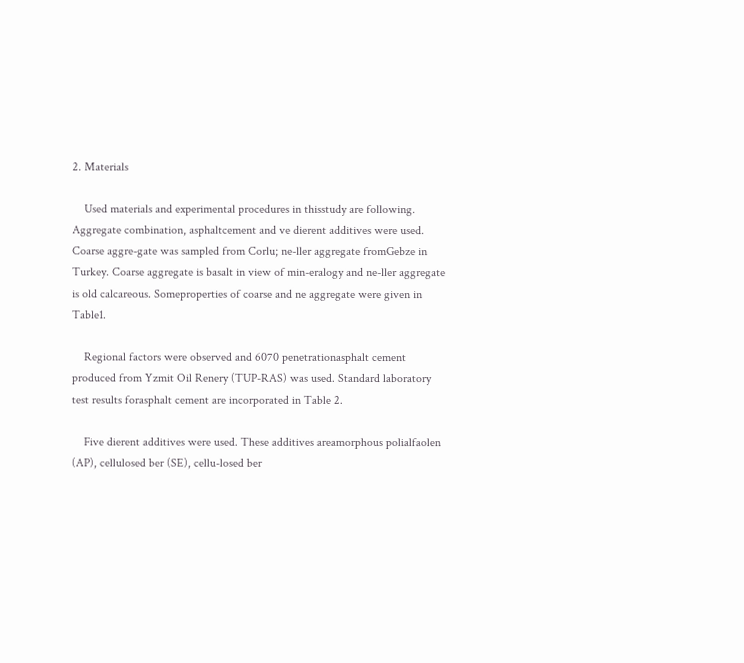2. Materials

    Used materials and experimental procedures in thisstudy are following. Aggregate combination, asphaltcement and ve dierent additives were used. Coarse aggre-gate was sampled from Corlu; ne-ller aggregate fromGebze in Turkey. Coarse aggregate is basalt in view of min-eralogy and ne-ller aggregate is old calcareous. Someproperties of coarse and ne aggregate were given in Table1.

    Regional factors were observed and 6070 penetrationasphalt cement produced from Yzmit Oil Renery (TUP-RAS) was used. Standard laboratory test results forasphalt cement are incorporated in Table 2.

    Five dierent additives were used. These additives areamorphous polialfaolen (AP), cellulosed ber (SE), cellu-losed ber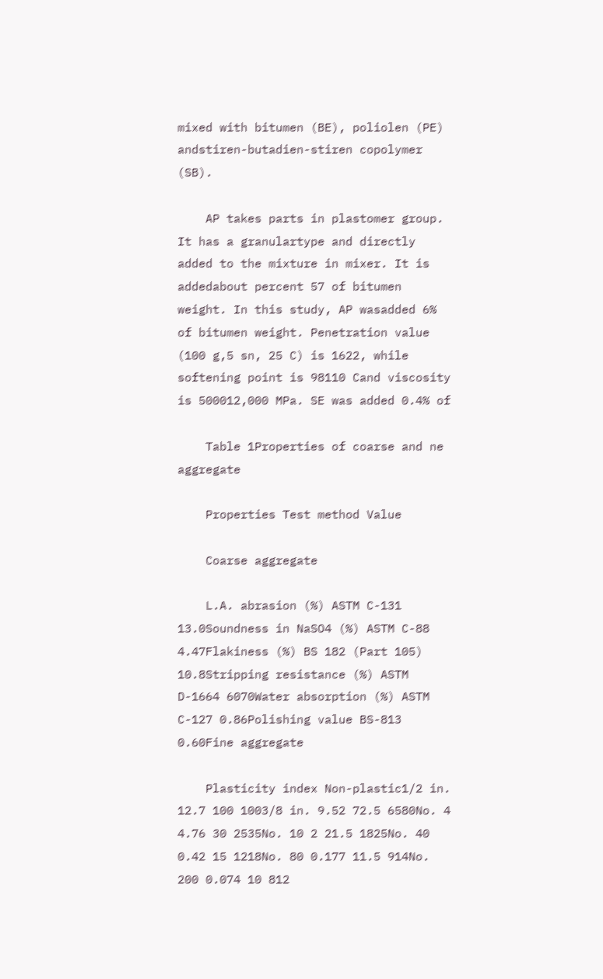mixed with bitumen (BE), poliolen (PE) andstiren-butadien-stiren copolymer (SB).

    AP takes parts in plastomer group. It has a granulartype and directly added to the mixture in mixer. It is addedabout percent 57 of bitumen weight. In this study, AP wasadded 6% of bitumen weight. Penetration value (100 g,5 sn, 25 C) is 1622, while softening point is 98110 Cand viscosity is 500012,000 MPa. SE was added 0.4% of

    Table 1Properties of coarse and ne aggregate

    Properties Test method Value

    Coarse aggregate

    L.A. abrasion (%) ASTM C-131 13.0Soundness in NaSO4 (%) ASTM C-88 4.47Flakiness (%) BS 182 (Part 105) 10.8Stripping resistance (%) ASTM D-1664 6070Water absorption (%) ASTM C-127 0.86Polishing value BS-813 0.60Fine aggregate

    Plasticity index Non-plastic1/2 in. 12.7 100 1003/8 in. 9.52 72.5 6580No. 4 4.76 30 2535No. 10 2 21.5 1825No. 40 0.42 15 1218No. 80 0.177 11.5 914No. 200 0.074 10 812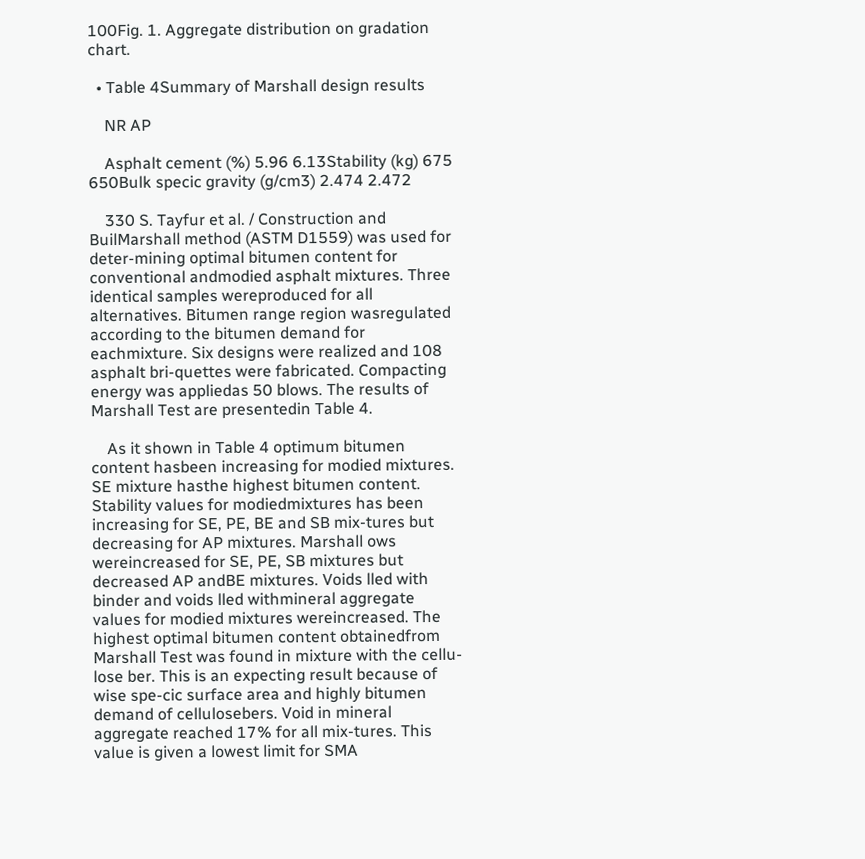100Fig. 1. Aggregate distribution on gradation chart.

  • Table 4Summary of Marshall design results

    NR AP

    Asphalt cement (%) 5.96 6.13Stability (kg) 675 650Bulk specic gravity (g/cm3) 2.474 2.472

    330 S. Tayfur et al. / Construction and BuilMarshall method (ASTM D1559) was used for deter-mining optimal bitumen content for conventional andmodied asphalt mixtures. Three identical samples wereproduced for all alternatives. Bitumen range region wasregulated according to the bitumen demand for eachmixture. Six designs were realized and 108 asphalt bri-quettes were fabricated. Compacting energy was appliedas 50 blows. The results of Marshall Test are presentedin Table 4.

    As it shown in Table 4 optimum bitumen content hasbeen increasing for modied mixtures. SE mixture hasthe highest bitumen content. Stability values for modiedmixtures has been increasing for SE, PE, BE and SB mix-tures but decreasing for AP mixtures. Marshall ows wereincreased for SE, PE, SB mixtures but decreased AP andBE mixtures. Voids lled with binder and voids lled withmineral aggregate values for modied mixtures wereincreased. The highest optimal bitumen content obtainedfrom Marshall Test was found in mixture with the cellu-lose ber. This is an expecting result because of wise spe-cic surface area and highly bitumen demand of cellulosebers. Void in mineral aggregate reached 17% for all mix-tures. This value is given a lowest limit for SMA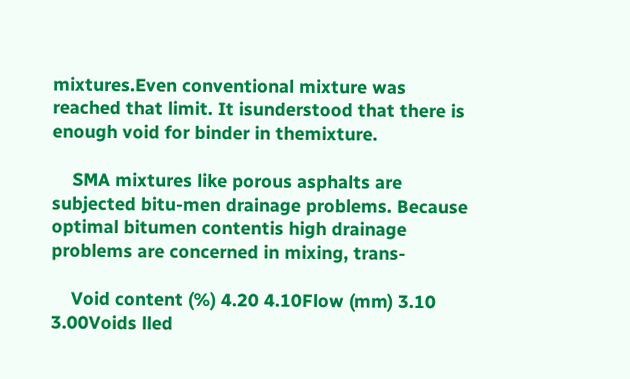mixtures.Even conventional mixture was reached that limit. It isunderstood that there is enough void for binder in themixture.

    SMA mixtures like porous asphalts are subjected bitu-men drainage problems. Because optimal bitumen contentis high drainage problems are concerned in mixing, trans-

    Void content (%) 4.20 4.10Flow (mm) 3.10 3.00Voids lled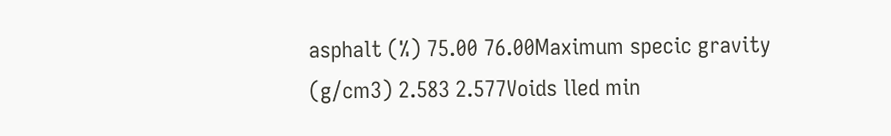asphalt (%) 75.00 76.00Maximum specic gravity (g/cm3) 2.583 2.577Voids lled min